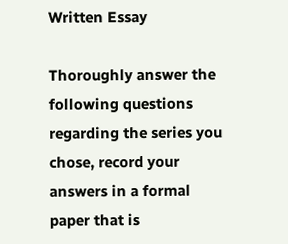Written Essay

Thoroughly answer the following questions regarding the series you chose, record your answers in a formal paper that is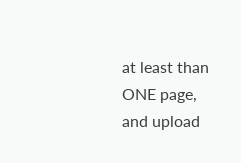at least than ONE page, and upload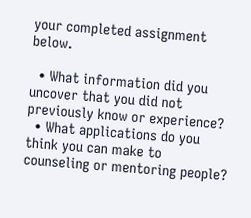your completed assignment below.

  • What information did you uncover that you did not previously know or experience?
  • What applications do you think you can make to counseling or mentoring people?